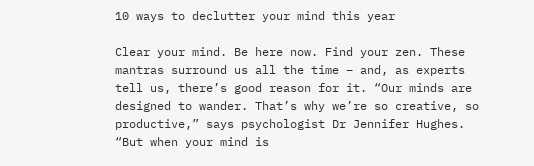10 ways to declutter your mind this year

Clear your mind. Be here now. Find your zen. These mantras surround us all the time – and, as experts tell us, there’s good reason for it. “Our minds are designed to wander. That’s why we’re so creative, so productive,” says psychologist Dr Jennifer Hughes. “But when your mind is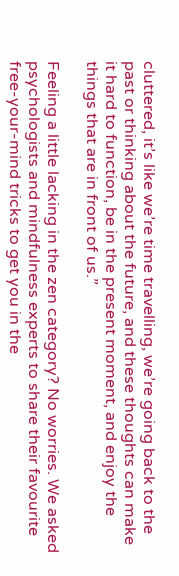cluttered, it’s like we’re time travelling, we’re going back to the past or thinking about the future, and these thoughts can make it hard to function, be in the present moment, and enjoy the things that are in front of us.”

Feeling a little lacking in the zen category? No worries. We asked psychologists and mindfulness experts to share their favourite free-your-mind tricks to get you in the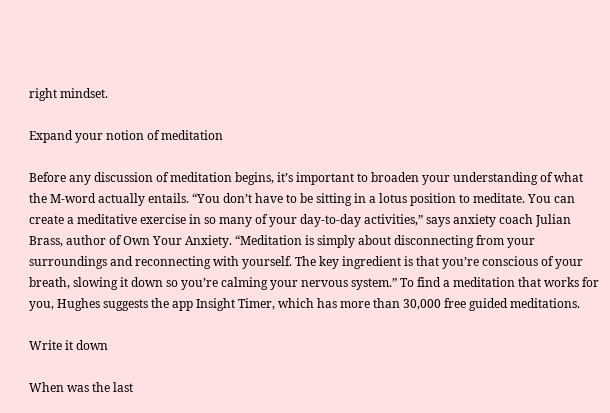right mindset.

Expand your notion of meditation

Before any discussion of meditation begins, it’s important to broaden your understanding of what the M-word actually entails. “You don’t have to be sitting in a lotus position to meditate. You can create a meditative exercise in so many of your day-to-day activities,” says anxiety coach Julian Brass, author of Own Your Anxiety. “Meditation is simply about disconnecting from your surroundings and reconnecting with yourself. The key ingredient is that you’re conscious of your breath, slowing it down so you’re calming your nervous system.” To find a meditation that works for you, Hughes suggests the app Insight Timer, which has more than 30,000 free guided meditations.

Write it down

When was the last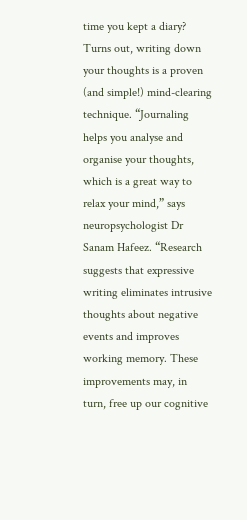time you kept a diary? Turns out, writing down your thoughts is a proven (and simple!) mind-clearing technique. “Journaling helps you analyse and organise your thoughts, which is a great way to relax your mind,” says neuropsychologist Dr Sanam Hafeez. “Research suggests that expressive writing eliminates intrusive thoughts about negative events and improves working memory. These improvements may, in turn, free up our cognitive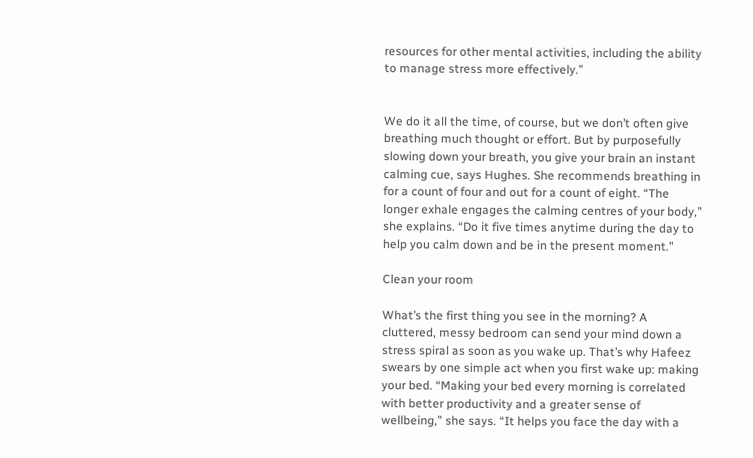resources for other mental activities, including the ability to manage stress more effectively.”


We do it all the time, of course, but we don’t often give breathing much thought or effort. But by purposefully slowing down your breath, you give your brain an instant calming cue, says Hughes. She recommends breathing in for a count of four and out for a count of eight. “The longer exhale engages the calming centres of your body,” she explains. “Do it five times anytime during the day to help you calm down and be in the present moment.”

Clean your room

What’s the first thing you see in the morning? A cluttered, messy bedroom can send your mind down a stress spiral as soon as you wake up. That’s why Hafeez swears by one simple act when you first wake up: making your bed. “Making your bed every morning is correlated with better productivity and a greater sense of wellbeing,” she says. “It helps you face the day with a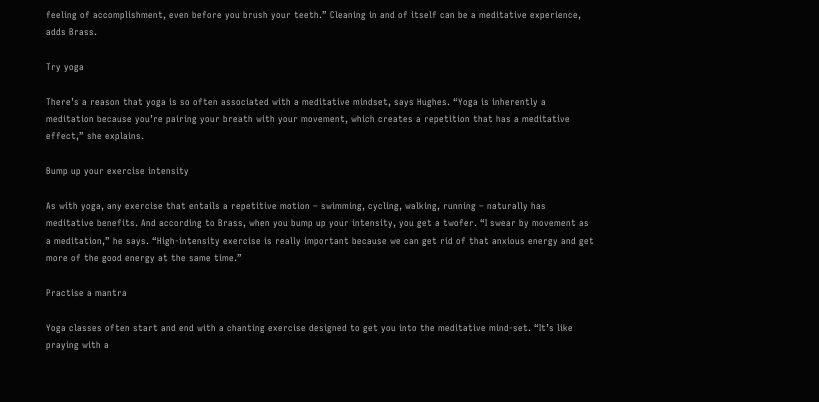feeling of accomplishment, even before you brush your teeth.” Cleaning in and of itself can be a meditative experience, adds Brass.

Try yoga

There’s a reason that yoga is so often associated with a meditative mindset, says Hughes. “Yoga is inherently a meditation because you’re pairing your breath with your movement, which creates a repetition that has a meditative effect,” she explains.

Bump up your exercise intensity

As with yoga, any exercise that entails a repetitive motion – swimming, cycling, walking, running – naturally has meditative benefits. And according to Brass, when you bump up your intensity, you get a twofer. “I swear by movement as a meditation,” he says. “High-intensity exercise is really important because we can get rid of that anxious energy and get more of the good energy at the same time.”

Practise a mantra

Yoga classes often start and end with a chanting exercise designed to get you into the meditative mind-set. “It’s like praying with a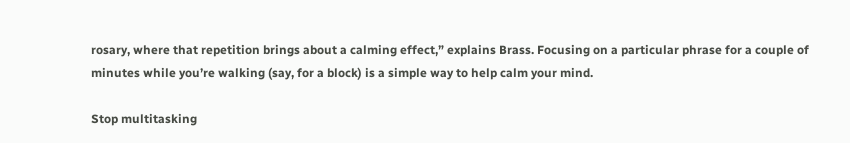rosary, where that repetition brings about a calming effect,” explains Brass. Focusing on a particular phrase for a couple of minutes while you’re walking (say, for a block) is a simple way to help calm your mind.

Stop multitasking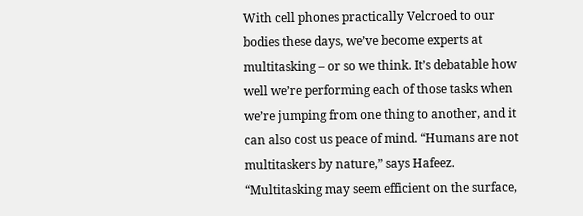With cell phones practically Velcroed to our bodies these days, we’ve become experts at multitasking – or so we think. It’s debatable how well we’re performing each of those tasks when we’re jumping from one thing to another, and it can also cost us peace of mind. “Humans are not multitaskers by nature,” says Hafeez. “Multitasking may seem efficient on the surface,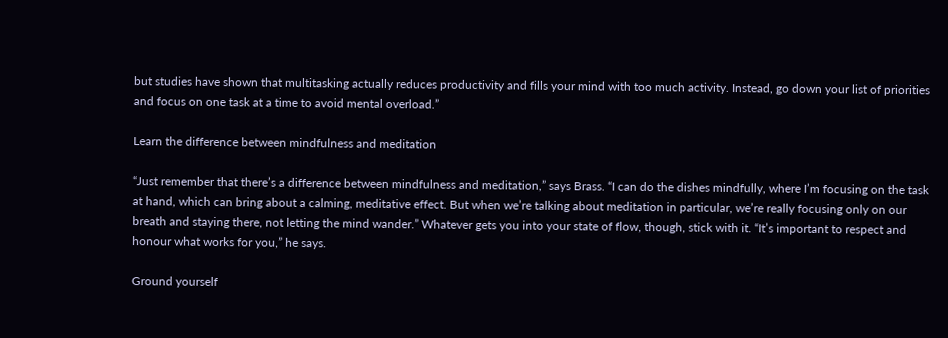but studies have shown that multitasking actually reduces productivity and fills your mind with too much activity. Instead, go down your list of priorities and focus on one task at a time to avoid mental overload.”

Learn the difference between mindfulness and meditation

“Just remember that there’s a difference between mindfulness and meditation,” says Brass. “I can do the dishes mindfully, where I’m focusing on the task at hand, which can bring about a calming, meditative effect. But when we’re talking about meditation in particular, we’re really focusing only on our breath and staying there, not letting the mind wander.” Whatever gets you into your state of flow, though, stick with it. “It’s important to respect and honour what works for you,” he says.

Ground yourself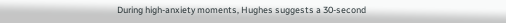During high-anxiety moments, Hughes suggests a 30-second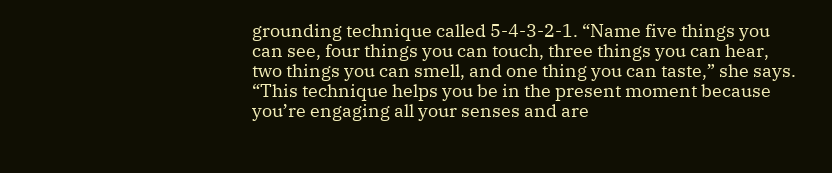grounding technique called 5-4-3-2-1. “Name five things you can see, four things you can touch, three things you can hear, two things you can smell, and one thing you can taste,” she says. “This technique helps you be in the present moment because you’re engaging all your senses and are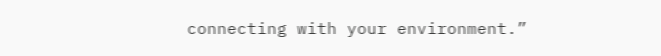connecting with your environment.”